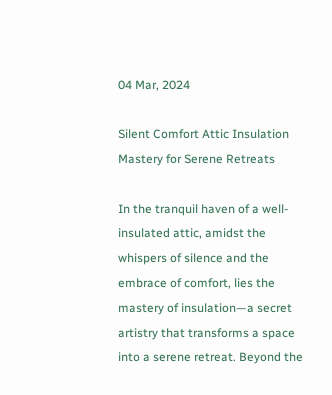04 Mar, 2024

Silent Comfort Attic Insulation Mastery for Serene Retreats

In the tranquil haven of a well-insulated attic, amidst the whispers of silence and the embrace of comfort, lies the mastery of insulation—a secret artistry that transforms a space into a serene retreat. Beyond the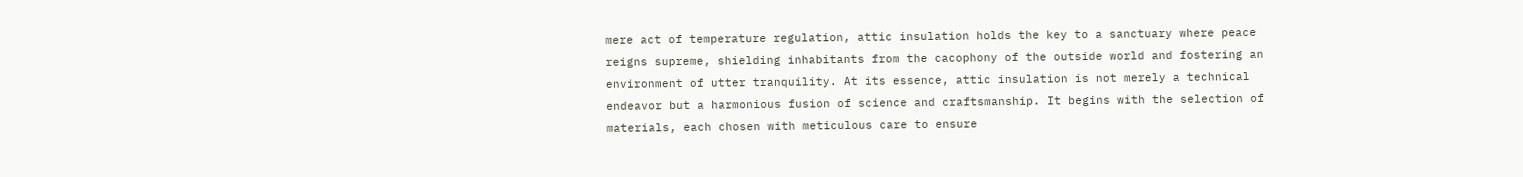mere act of temperature regulation, attic insulation holds the key to a sanctuary where peace reigns supreme, shielding inhabitants from the cacophony of the outside world and fostering an environment of utter tranquility. At its essence, attic insulation is not merely a technical endeavor but a harmonious fusion of science and craftsmanship. It begins with the selection of materials, each chosen with meticulous care to ensure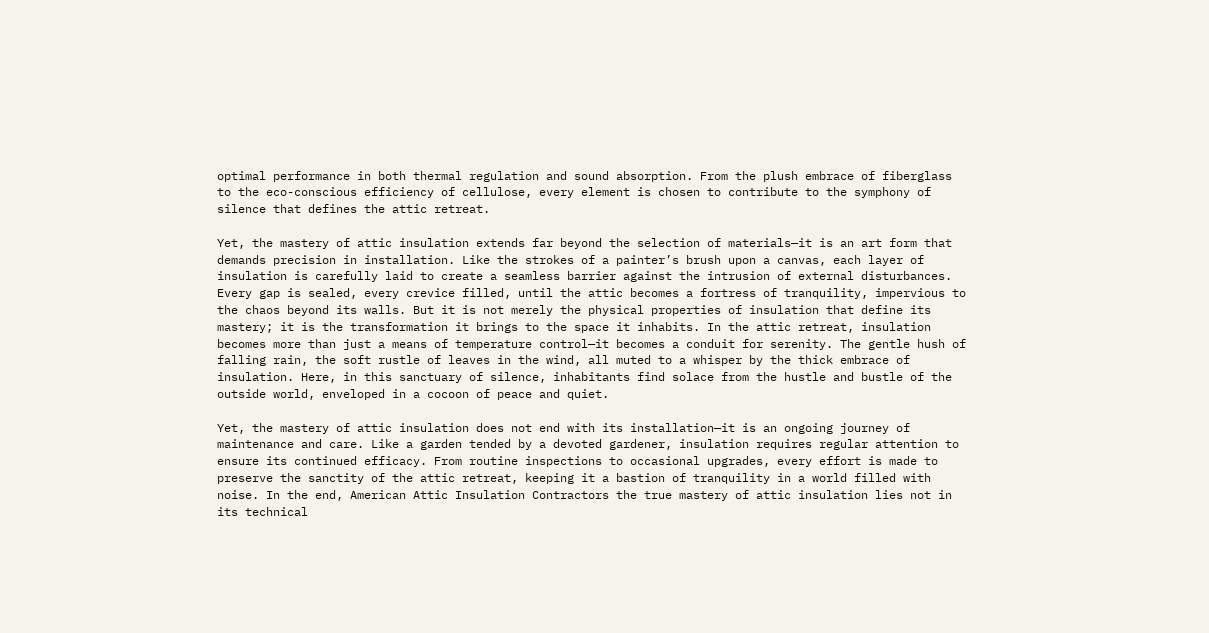optimal performance in both thermal regulation and sound absorption. From the plush embrace of fiberglass to the eco-conscious efficiency of cellulose, every element is chosen to contribute to the symphony of silence that defines the attic retreat.

Yet, the mastery of attic insulation extends far beyond the selection of materials—it is an art form that demands precision in installation. Like the strokes of a painter’s brush upon a canvas, each layer of insulation is carefully laid to create a seamless barrier against the intrusion of external disturbances. Every gap is sealed, every crevice filled, until the attic becomes a fortress of tranquility, impervious to the chaos beyond its walls. But it is not merely the physical properties of insulation that define its mastery; it is the transformation it brings to the space it inhabits. In the attic retreat, insulation becomes more than just a means of temperature control—it becomes a conduit for serenity. The gentle hush of falling rain, the soft rustle of leaves in the wind, all muted to a whisper by the thick embrace of insulation. Here, in this sanctuary of silence, inhabitants find solace from the hustle and bustle of the outside world, enveloped in a cocoon of peace and quiet.

Yet, the mastery of attic insulation does not end with its installation—it is an ongoing journey of maintenance and care. Like a garden tended by a devoted gardener, insulation requires regular attention to ensure its continued efficacy. From routine inspections to occasional upgrades, every effort is made to preserve the sanctity of the attic retreat, keeping it a bastion of tranquility in a world filled with noise. In the end, American Attic Insulation Contractors the true mastery of attic insulation lies not in its technical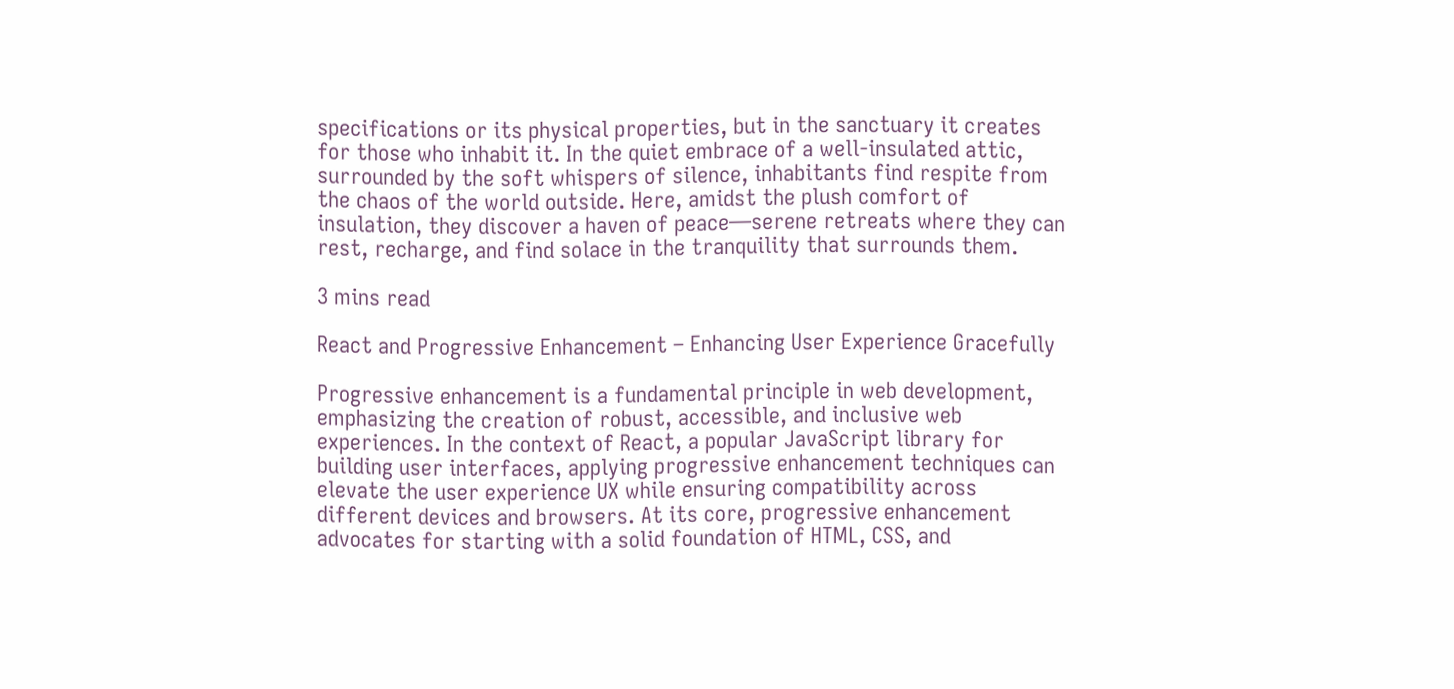specifications or its physical properties, but in the sanctuary it creates for those who inhabit it. In the quiet embrace of a well-insulated attic, surrounded by the soft whispers of silence, inhabitants find respite from the chaos of the world outside. Here, amidst the plush comfort of insulation, they discover a haven of peace—serene retreats where they can rest, recharge, and find solace in the tranquility that surrounds them.

3 mins read

React and Progressive Enhancement – Enhancing User Experience Gracefully

Progressive enhancement is a fundamental principle in web development, emphasizing the creation of robust, accessible, and inclusive web experiences. In the context of React, a popular JavaScript library for building user interfaces, applying progressive enhancement techniques can elevate the user experience UX while ensuring compatibility across different devices and browsers. At its core, progressive enhancement advocates for starting with a solid foundation of HTML, CSS, and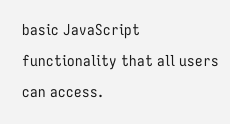basic JavaScript functionality that all users can access.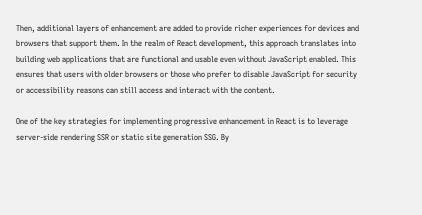Then, additional layers of enhancement are added to provide richer experiences for devices and browsers that support them. In the realm of React development, this approach translates into building web applications that are functional and usable even without JavaScript enabled. This ensures that users with older browsers or those who prefer to disable JavaScript for security or accessibility reasons can still access and interact with the content.

One of the key strategies for implementing progressive enhancement in React is to leverage server-side rendering SSR or static site generation SSG. By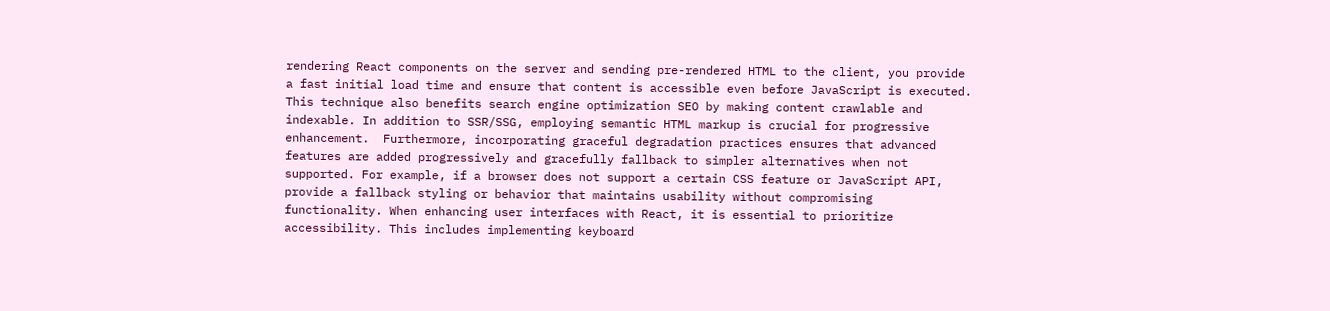rendering React components on the server and sending pre-rendered HTML to the client, you provide a fast initial load time and ensure that content is accessible even before JavaScript is executed. This technique also benefits search engine optimization SEO by making content crawlable and indexable. In addition to SSR/SSG, employing semantic HTML markup is crucial for progressive enhancement.  Furthermore, incorporating graceful degradation practices ensures that advanced features are added progressively and gracefully fallback to simpler alternatives when not supported. For example, if a browser does not support a certain CSS feature or JavaScript API, provide a fallback styling or behavior that maintains usability without compromising functionality. When enhancing user interfaces with React, it is essential to prioritize accessibility. This includes implementing keyboard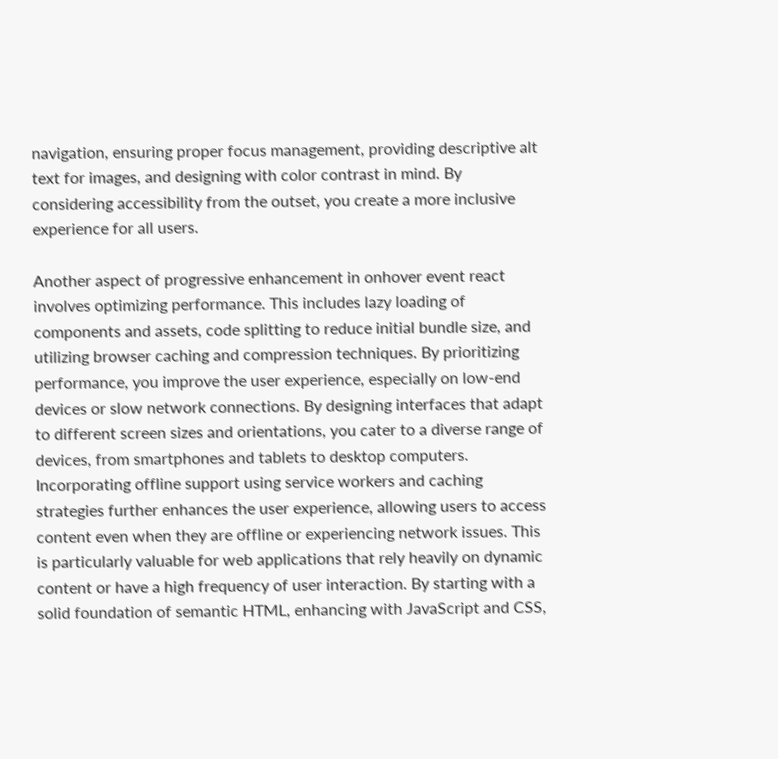navigation, ensuring proper focus management, providing descriptive alt text for images, and designing with color contrast in mind. By considering accessibility from the outset, you create a more inclusive experience for all users.

Another aspect of progressive enhancement in onhover event react involves optimizing performance. This includes lazy loading of components and assets, code splitting to reduce initial bundle size, and utilizing browser caching and compression techniques. By prioritizing performance, you improve the user experience, especially on low-end devices or slow network connections. By designing interfaces that adapt to different screen sizes and orientations, you cater to a diverse range of devices, from smartphones and tablets to desktop computers.  Incorporating offline support using service workers and caching strategies further enhances the user experience, allowing users to access content even when they are offline or experiencing network issues. This is particularly valuable for web applications that rely heavily on dynamic content or have a high frequency of user interaction. By starting with a solid foundation of semantic HTML, enhancing with JavaScript and CSS,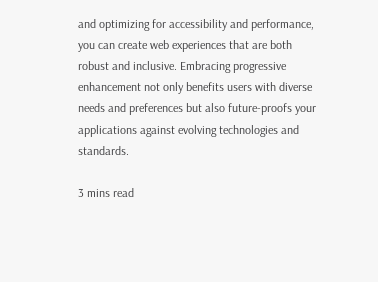and optimizing for accessibility and performance, you can create web experiences that are both robust and inclusive. Embracing progressive enhancement not only benefits users with diverse needs and preferences but also future-proofs your applications against evolving technologies and standards.

3 mins read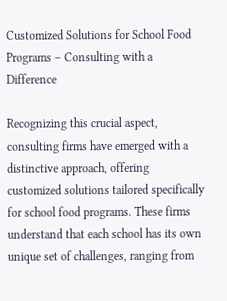Customized Solutions for School Food Programs – Consulting with a Difference

Recognizing this crucial aspect, consulting firms have emerged with a distinctive approach, offering customized solutions tailored specifically for school food programs. These firms understand that each school has its own unique set of challenges, ranging from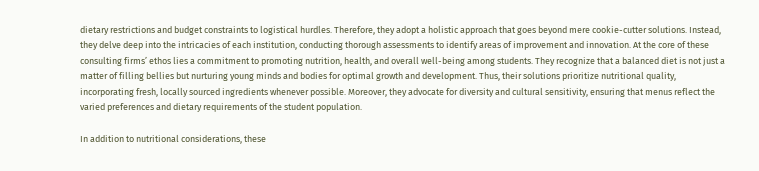dietary restrictions and budget constraints to logistical hurdles. Therefore, they adopt a holistic approach that goes beyond mere cookie-cutter solutions. Instead, they delve deep into the intricacies of each institution, conducting thorough assessments to identify areas of improvement and innovation. At the core of these consulting firms’ ethos lies a commitment to promoting nutrition, health, and overall well-being among students. They recognize that a balanced diet is not just a matter of filling bellies but nurturing young minds and bodies for optimal growth and development. Thus, their solutions prioritize nutritional quality, incorporating fresh, locally sourced ingredients whenever possible. Moreover, they advocate for diversity and cultural sensitivity, ensuring that menus reflect the varied preferences and dietary requirements of the student population.

In addition to nutritional considerations, these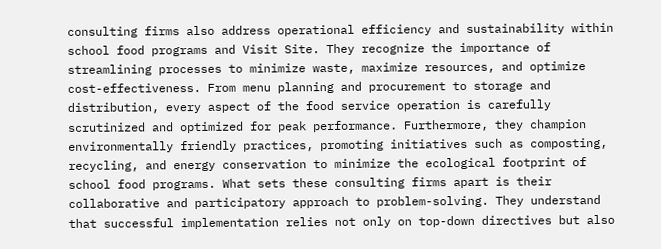consulting firms also address operational efficiency and sustainability within school food programs and Visit Site. They recognize the importance of streamlining processes to minimize waste, maximize resources, and optimize cost-effectiveness. From menu planning and procurement to storage and distribution, every aspect of the food service operation is carefully scrutinized and optimized for peak performance. Furthermore, they champion environmentally friendly practices, promoting initiatives such as composting, recycling, and energy conservation to minimize the ecological footprint of school food programs. What sets these consulting firms apart is their collaborative and participatory approach to problem-solving. They understand that successful implementation relies not only on top-down directives but also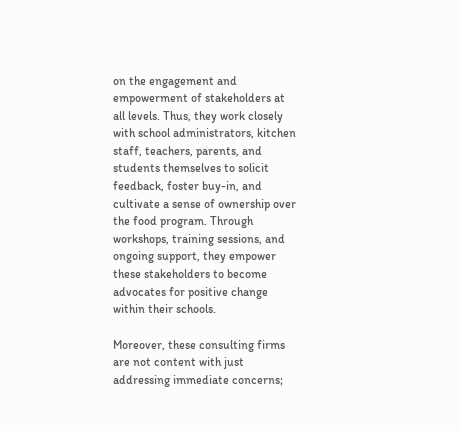on the engagement and empowerment of stakeholders at all levels. Thus, they work closely with school administrators, kitchen staff, teachers, parents, and students themselves to solicit feedback, foster buy-in, and cultivate a sense of ownership over the food program. Through workshops, training sessions, and ongoing support, they empower these stakeholders to become advocates for positive change within their schools.

Moreover, these consulting firms are not content with just addressing immediate concerns;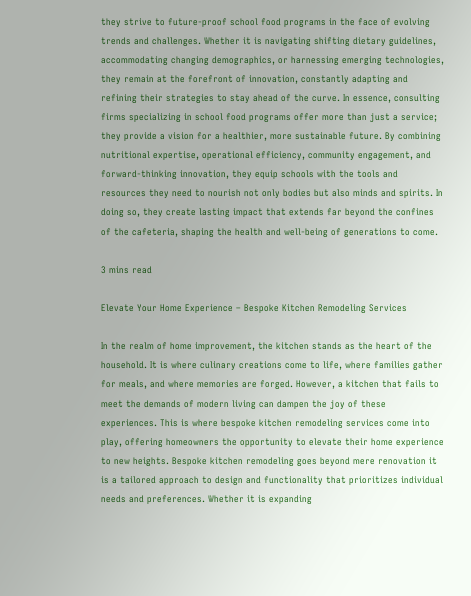they strive to future-proof school food programs in the face of evolving trends and challenges. Whether it is navigating shifting dietary guidelines, accommodating changing demographics, or harnessing emerging technologies, they remain at the forefront of innovation, constantly adapting and refining their strategies to stay ahead of the curve. In essence, consulting firms specializing in school food programs offer more than just a service; they provide a vision for a healthier, more sustainable future. By combining nutritional expertise, operational efficiency, community engagement, and forward-thinking innovation, they equip schools with the tools and resources they need to nourish not only bodies but also minds and spirits. In doing so, they create lasting impact that extends far beyond the confines of the cafeteria, shaping the health and well-being of generations to come.

3 mins read

Elevate Your Home Experience – Bespoke Kitchen Remodeling Services

In the realm of home improvement, the kitchen stands as the heart of the household. It is where culinary creations come to life, where families gather for meals, and where memories are forged. However, a kitchen that fails to meet the demands of modern living can dampen the joy of these experiences. This is where bespoke kitchen remodeling services come into play, offering homeowners the opportunity to elevate their home experience to new heights. Bespoke kitchen remodeling goes beyond mere renovation it is a tailored approach to design and functionality that prioritizes individual needs and preferences. Whether it is expanding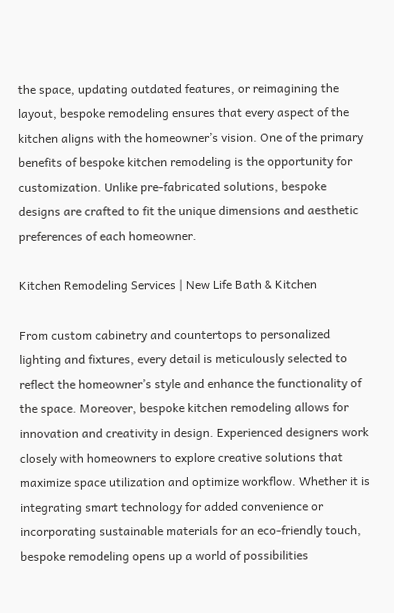the space, updating outdated features, or reimagining the layout, bespoke remodeling ensures that every aspect of the kitchen aligns with the homeowner’s vision. One of the primary benefits of bespoke kitchen remodeling is the opportunity for customization. Unlike pre-fabricated solutions, bespoke designs are crafted to fit the unique dimensions and aesthetic preferences of each homeowner.

Kitchen Remodeling Services | New Life Bath & Kitchen

From custom cabinetry and countertops to personalized lighting and fixtures, every detail is meticulously selected to reflect the homeowner’s style and enhance the functionality of the space. Moreover, bespoke kitchen remodeling allows for innovation and creativity in design. Experienced designers work closely with homeowners to explore creative solutions that maximize space utilization and optimize workflow. Whether it is integrating smart technology for added convenience or incorporating sustainable materials for an eco-friendly touch, bespoke remodeling opens up a world of possibilities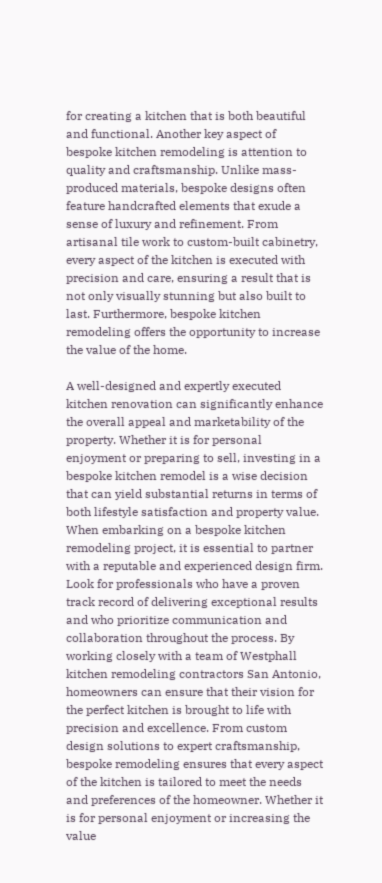for creating a kitchen that is both beautiful and functional. Another key aspect of bespoke kitchen remodeling is attention to quality and craftsmanship. Unlike mass-produced materials, bespoke designs often feature handcrafted elements that exude a sense of luxury and refinement. From artisanal tile work to custom-built cabinetry, every aspect of the kitchen is executed with precision and care, ensuring a result that is not only visually stunning but also built to last. Furthermore, bespoke kitchen remodeling offers the opportunity to increase the value of the home.

A well-designed and expertly executed kitchen renovation can significantly enhance the overall appeal and marketability of the property. Whether it is for personal enjoyment or preparing to sell, investing in a bespoke kitchen remodel is a wise decision that can yield substantial returns in terms of both lifestyle satisfaction and property value. When embarking on a bespoke kitchen remodeling project, it is essential to partner with a reputable and experienced design firm. Look for professionals who have a proven track record of delivering exceptional results and who prioritize communication and collaboration throughout the process. By working closely with a team of Westphall kitchen remodeling contractors San Antonio, homeowners can ensure that their vision for the perfect kitchen is brought to life with precision and excellence. From custom design solutions to expert craftsmanship, bespoke remodeling ensures that every aspect of the kitchen is tailored to meet the needs and preferences of the homeowner. Whether it is for personal enjoyment or increasing the value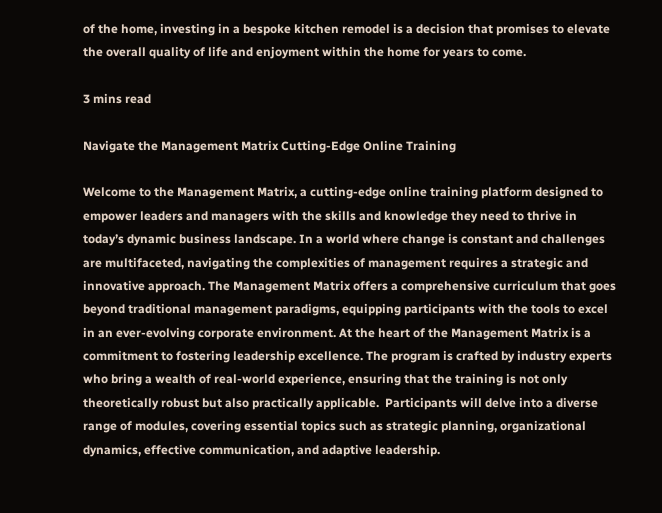of the home, investing in a bespoke kitchen remodel is a decision that promises to elevate the overall quality of life and enjoyment within the home for years to come.

3 mins read

Navigate the Management Matrix Cutting-Edge Online Training

Welcome to the Management Matrix, a cutting-edge online training platform designed to empower leaders and managers with the skills and knowledge they need to thrive in today’s dynamic business landscape. In a world where change is constant and challenges are multifaceted, navigating the complexities of management requires a strategic and innovative approach. The Management Matrix offers a comprehensive curriculum that goes beyond traditional management paradigms, equipping participants with the tools to excel in an ever-evolving corporate environment. At the heart of the Management Matrix is a commitment to fostering leadership excellence. The program is crafted by industry experts who bring a wealth of real-world experience, ensuring that the training is not only theoretically robust but also practically applicable.  Participants will delve into a diverse range of modules, covering essential topics such as strategic planning, organizational dynamics, effective communication, and adaptive leadership.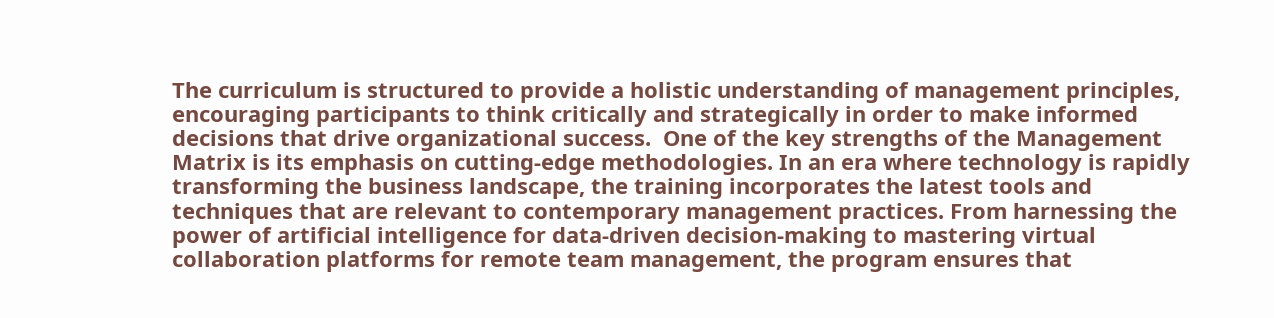The curriculum is structured to provide a holistic understanding of management principles, encouraging participants to think critically and strategically in order to make informed decisions that drive organizational success.  One of the key strengths of the Management Matrix is its emphasis on cutting-edge methodologies. In an era where technology is rapidly transforming the business landscape, the training incorporates the latest tools and techniques that are relevant to contemporary management practices. From harnessing the power of artificial intelligence for data-driven decision-making to mastering virtual collaboration platforms for remote team management, the program ensures that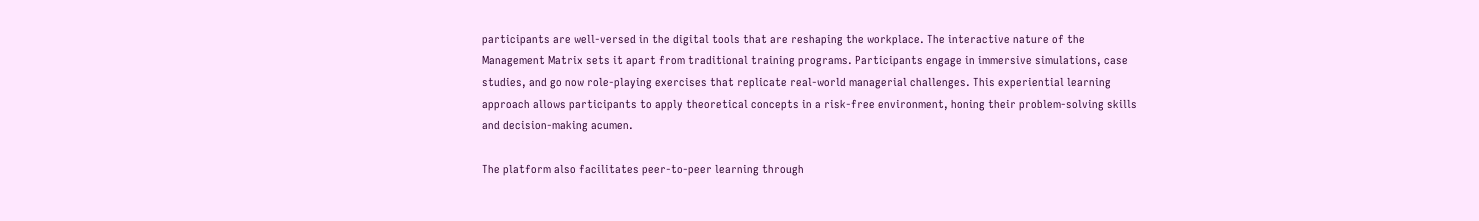participants are well-versed in the digital tools that are reshaping the workplace. The interactive nature of the Management Matrix sets it apart from traditional training programs. Participants engage in immersive simulations, case studies, and go now role-playing exercises that replicate real-world managerial challenges. This experiential learning approach allows participants to apply theoretical concepts in a risk-free environment, honing their problem-solving skills and decision-making acumen.

The platform also facilitates peer-to-peer learning through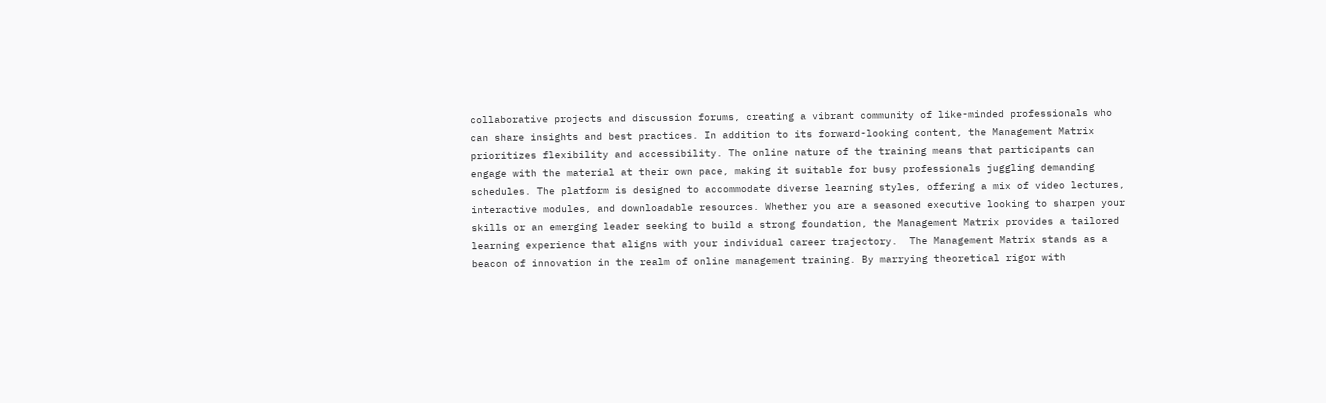collaborative projects and discussion forums, creating a vibrant community of like-minded professionals who can share insights and best practices. In addition to its forward-looking content, the Management Matrix prioritizes flexibility and accessibility. The online nature of the training means that participants can engage with the material at their own pace, making it suitable for busy professionals juggling demanding schedules. The platform is designed to accommodate diverse learning styles, offering a mix of video lectures, interactive modules, and downloadable resources. Whether you are a seasoned executive looking to sharpen your skills or an emerging leader seeking to build a strong foundation, the Management Matrix provides a tailored learning experience that aligns with your individual career trajectory.  The Management Matrix stands as a beacon of innovation in the realm of online management training. By marrying theoretical rigor with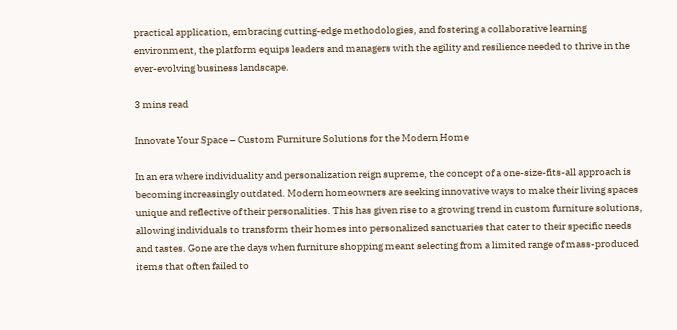practical application, embracing cutting-edge methodologies, and fostering a collaborative learning environment, the platform equips leaders and managers with the agility and resilience needed to thrive in the ever-evolving business landscape.

3 mins read

Innovate Your Space – Custom Furniture Solutions for the Modern Home

In an era where individuality and personalization reign supreme, the concept of a one-size-fits-all approach is becoming increasingly outdated. Modern homeowners are seeking innovative ways to make their living spaces unique and reflective of their personalities. This has given rise to a growing trend in custom furniture solutions, allowing individuals to transform their homes into personalized sanctuaries that cater to their specific needs and tastes. Gone are the days when furniture shopping meant selecting from a limited range of mass-produced items that often failed to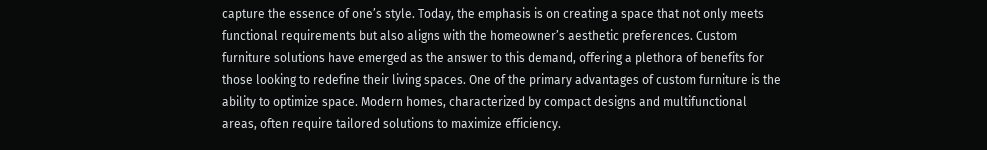capture the essence of one’s style. Today, the emphasis is on creating a space that not only meets functional requirements but also aligns with the homeowner’s aesthetic preferences. Custom furniture solutions have emerged as the answer to this demand, offering a plethora of benefits for those looking to redefine their living spaces. One of the primary advantages of custom furniture is the ability to optimize space. Modern homes, characterized by compact designs and multifunctional areas, often require tailored solutions to maximize efficiency.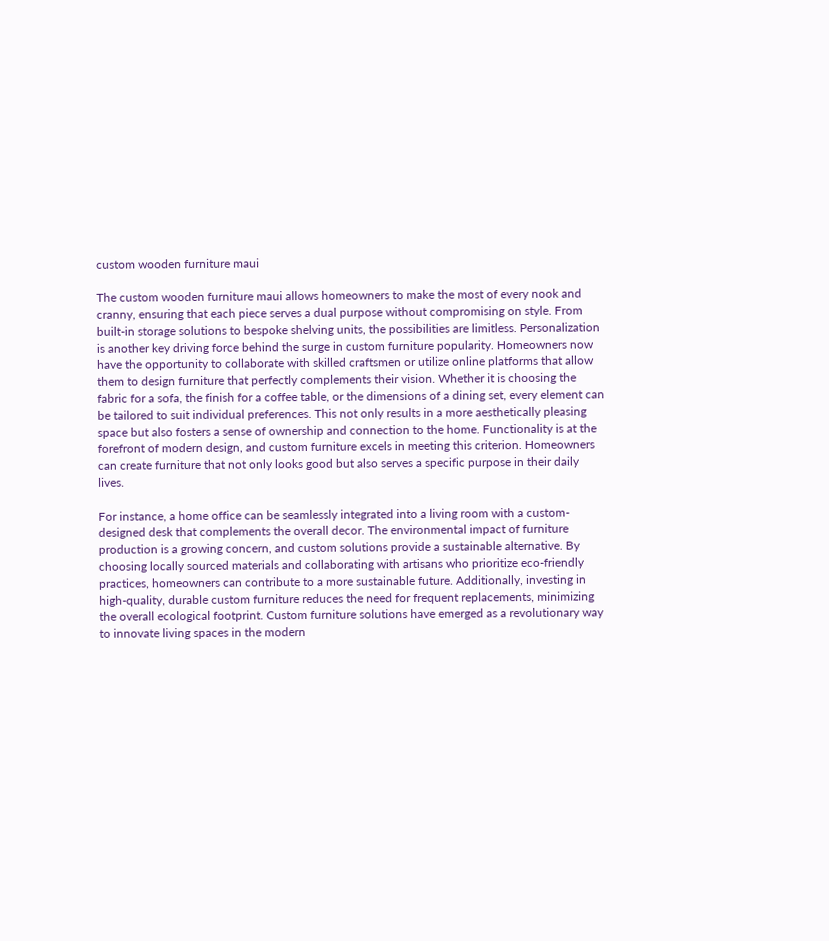custom wooden furniture maui

The custom wooden furniture maui allows homeowners to make the most of every nook and cranny, ensuring that each piece serves a dual purpose without compromising on style. From built-in storage solutions to bespoke shelving units, the possibilities are limitless. Personalization is another key driving force behind the surge in custom furniture popularity. Homeowners now have the opportunity to collaborate with skilled craftsmen or utilize online platforms that allow them to design furniture that perfectly complements their vision. Whether it is choosing the fabric for a sofa, the finish for a coffee table, or the dimensions of a dining set, every element can be tailored to suit individual preferences. This not only results in a more aesthetically pleasing space but also fosters a sense of ownership and connection to the home. Functionality is at the forefront of modern design, and custom furniture excels in meeting this criterion. Homeowners can create furniture that not only looks good but also serves a specific purpose in their daily lives.

For instance, a home office can be seamlessly integrated into a living room with a custom-designed desk that complements the overall decor. The environmental impact of furniture production is a growing concern, and custom solutions provide a sustainable alternative. By choosing locally sourced materials and collaborating with artisans who prioritize eco-friendly practices, homeowners can contribute to a more sustainable future. Additionally, investing in high-quality, durable custom furniture reduces the need for frequent replacements, minimizing the overall ecological footprint. Custom furniture solutions have emerged as a revolutionary way to innovate living spaces in the modern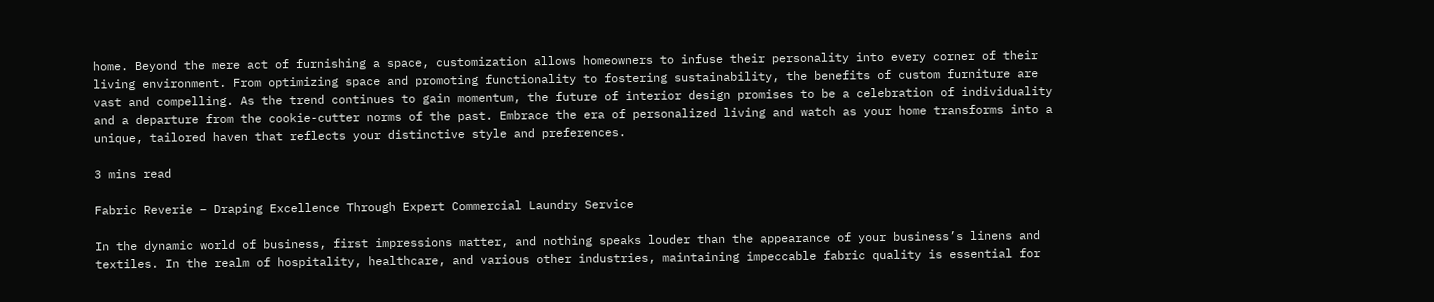home. Beyond the mere act of furnishing a space, customization allows homeowners to infuse their personality into every corner of their living environment. From optimizing space and promoting functionality to fostering sustainability, the benefits of custom furniture are vast and compelling. As the trend continues to gain momentum, the future of interior design promises to be a celebration of individuality and a departure from the cookie-cutter norms of the past. Embrace the era of personalized living and watch as your home transforms into a unique, tailored haven that reflects your distinctive style and preferences.

3 mins read

Fabric Reverie – Draping Excellence Through Expert Commercial Laundry Service

In the dynamic world of business, first impressions matter, and nothing speaks louder than the appearance of your business’s linens and textiles. In the realm of hospitality, healthcare, and various other industries, maintaining impeccable fabric quality is essential for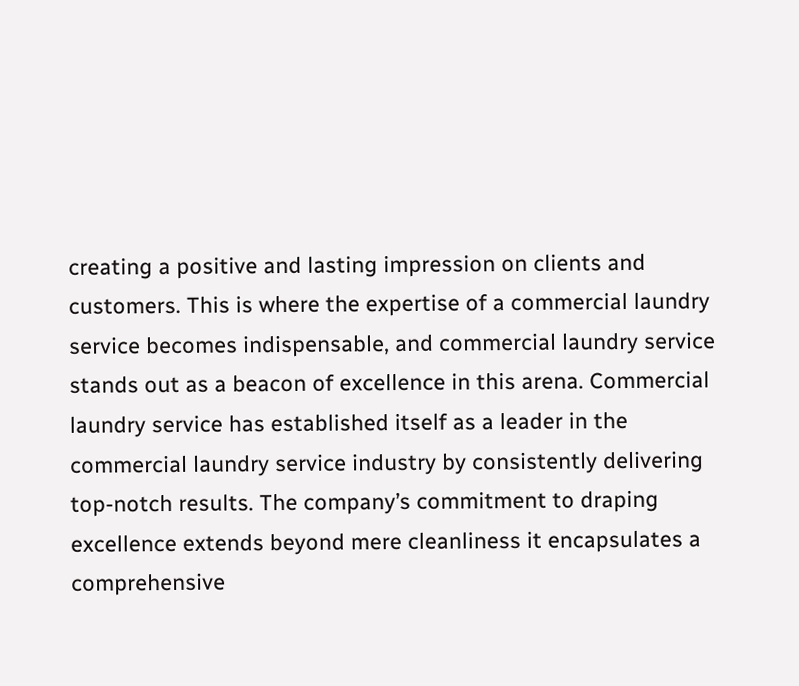creating a positive and lasting impression on clients and customers. This is where the expertise of a commercial laundry service becomes indispensable, and commercial laundry service stands out as a beacon of excellence in this arena. Commercial laundry service has established itself as a leader in the commercial laundry service industry by consistently delivering top-notch results. The company’s commitment to draping excellence extends beyond mere cleanliness it encapsulates a comprehensive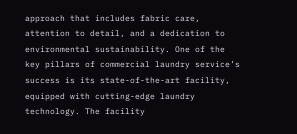approach that includes fabric care, attention to detail, and a dedication to environmental sustainability. One of the key pillars of commercial laundry service’s success is its state-of-the-art facility, equipped with cutting-edge laundry technology. The facility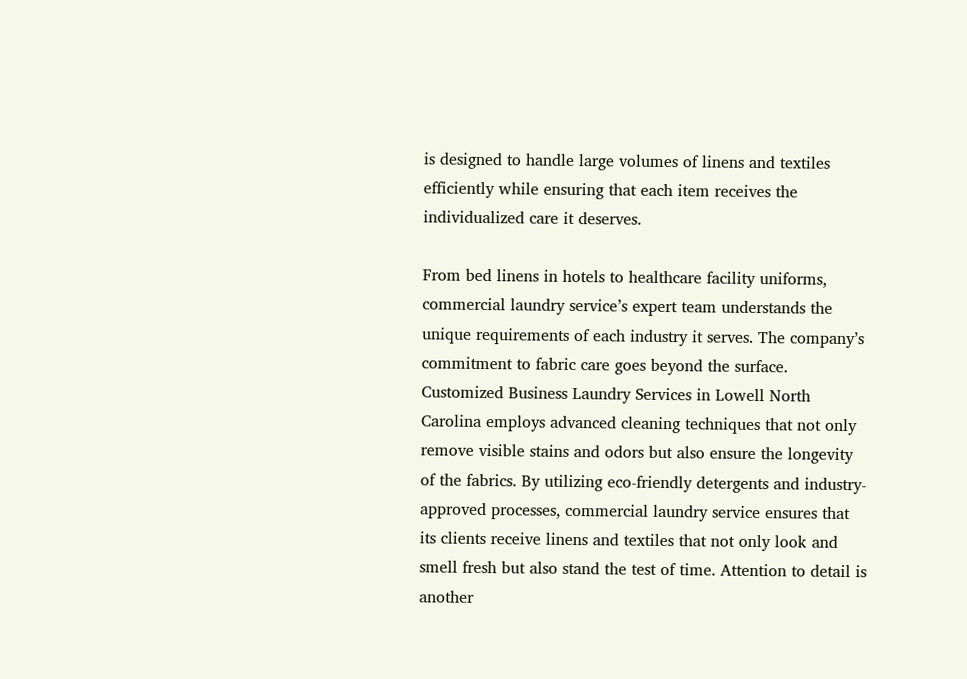is designed to handle large volumes of linens and textiles efficiently while ensuring that each item receives the individualized care it deserves.

From bed linens in hotels to healthcare facility uniforms, commercial laundry service’s expert team understands the unique requirements of each industry it serves. The company’s commitment to fabric care goes beyond the surface. Customized Business Laundry Services in Lowell North Carolina employs advanced cleaning techniques that not only remove visible stains and odors but also ensure the longevity of the fabrics. By utilizing eco-friendly detergents and industry-approved processes, commercial laundry service ensures that its clients receive linens and textiles that not only look and smell fresh but also stand the test of time. Attention to detail is another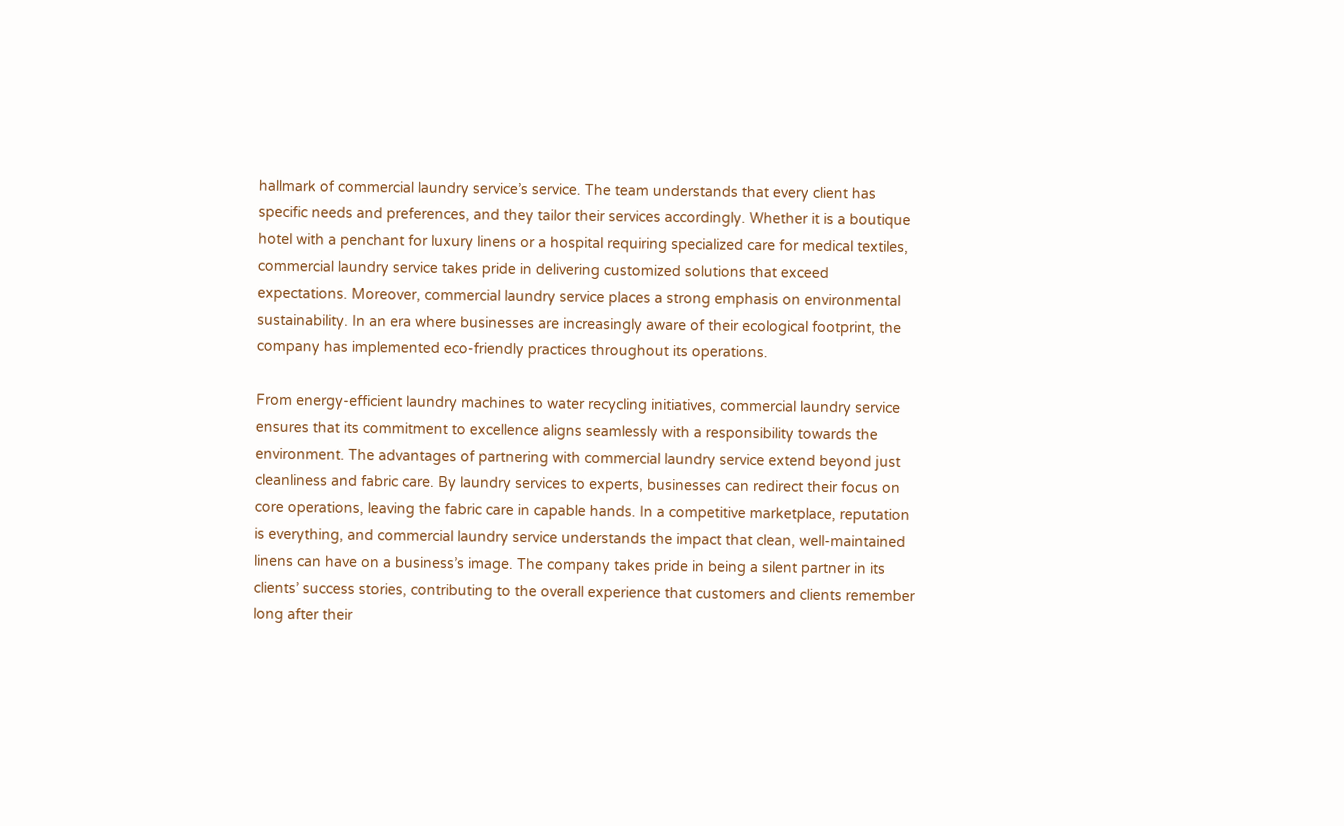hallmark of commercial laundry service’s service. The team understands that every client has specific needs and preferences, and they tailor their services accordingly. Whether it is a boutique hotel with a penchant for luxury linens or a hospital requiring specialized care for medical textiles, commercial laundry service takes pride in delivering customized solutions that exceed expectations. Moreover, commercial laundry service places a strong emphasis on environmental sustainability. In an era where businesses are increasingly aware of their ecological footprint, the company has implemented eco-friendly practices throughout its operations.

From energy-efficient laundry machines to water recycling initiatives, commercial laundry service ensures that its commitment to excellence aligns seamlessly with a responsibility towards the environment. The advantages of partnering with commercial laundry service extend beyond just cleanliness and fabric care. By laundry services to experts, businesses can redirect their focus on core operations, leaving the fabric care in capable hands. In a competitive marketplace, reputation is everything, and commercial laundry service understands the impact that clean, well-maintained linens can have on a business’s image. The company takes pride in being a silent partner in its clients’ success stories, contributing to the overall experience that customers and clients remember long after their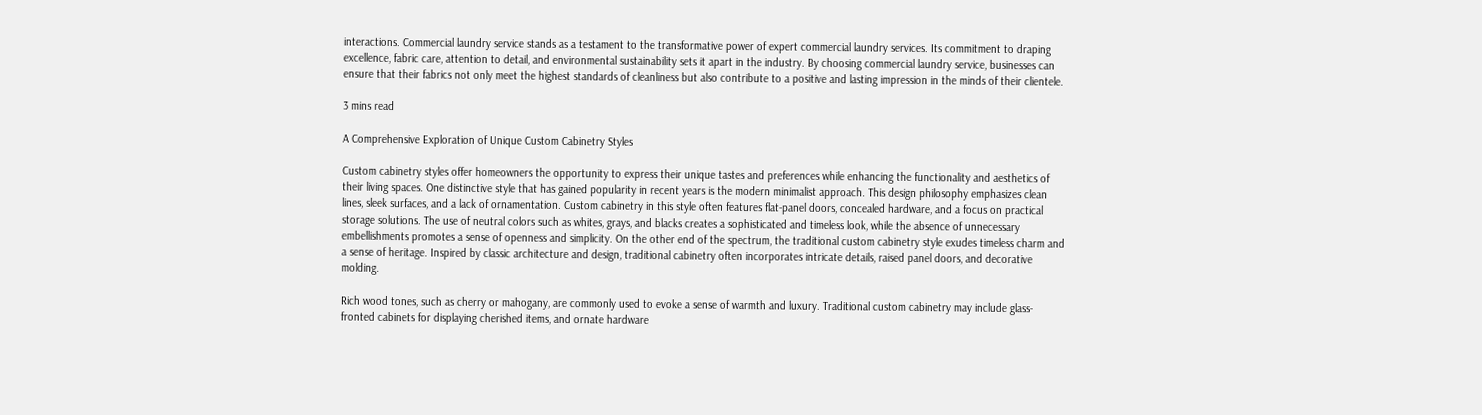interactions. Commercial laundry service stands as a testament to the transformative power of expert commercial laundry services. Its commitment to draping excellence, fabric care, attention to detail, and environmental sustainability sets it apart in the industry. By choosing commercial laundry service, businesses can ensure that their fabrics not only meet the highest standards of cleanliness but also contribute to a positive and lasting impression in the minds of their clientele.

3 mins read

A Comprehensive Exploration of Unique Custom Cabinetry Styles

Custom cabinetry styles offer homeowners the opportunity to express their unique tastes and preferences while enhancing the functionality and aesthetics of their living spaces. One distinctive style that has gained popularity in recent years is the modern minimalist approach. This design philosophy emphasizes clean lines, sleek surfaces, and a lack of ornamentation. Custom cabinetry in this style often features flat-panel doors, concealed hardware, and a focus on practical storage solutions. The use of neutral colors such as whites, grays, and blacks creates a sophisticated and timeless look, while the absence of unnecessary embellishments promotes a sense of openness and simplicity. On the other end of the spectrum, the traditional custom cabinetry style exudes timeless charm and a sense of heritage. Inspired by classic architecture and design, traditional cabinetry often incorporates intricate details, raised panel doors, and decorative molding.

Rich wood tones, such as cherry or mahogany, are commonly used to evoke a sense of warmth and luxury. Traditional custom cabinetry may include glass-fronted cabinets for displaying cherished items, and ornate hardware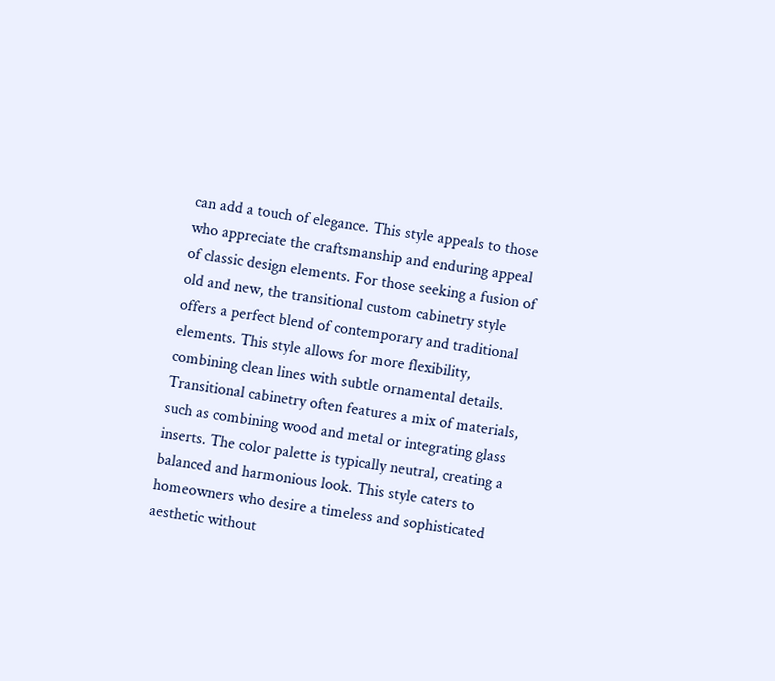can add a touch of elegance. This style appeals to those who appreciate the craftsmanship and enduring appeal of classic design elements. For those seeking a fusion of old and new, the transitional custom cabinetry style offers a perfect blend of contemporary and traditional elements. This style allows for more flexibility, combining clean lines with subtle ornamental details. Transitional cabinetry often features a mix of materials, such as combining wood and metal or integrating glass inserts. The color palette is typically neutral, creating a balanced and harmonious look. This style caters to homeowners who desire a timeless and sophisticated aesthetic without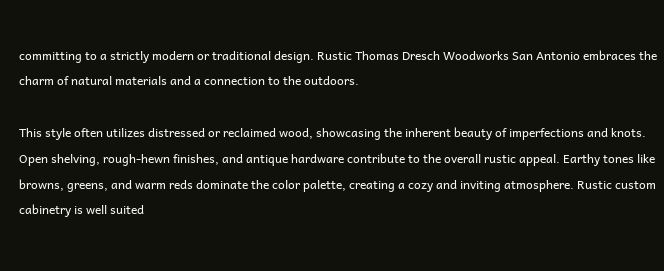committing to a strictly modern or traditional design. Rustic Thomas Dresch Woodworks San Antonio embraces the charm of natural materials and a connection to the outdoors.

This style often utilizes distressed or reclaimed wood, showcasing the inherent beauty of imperfections and knots. Open shelving, rough-hewn finishes, and antique hardware contribute to the overall rustic appeal. Earthy tones like browns, greens, and warm reds dominate the color palette, creating a cozy and inviting atmosphere. Rustic custom cabinetry is well suited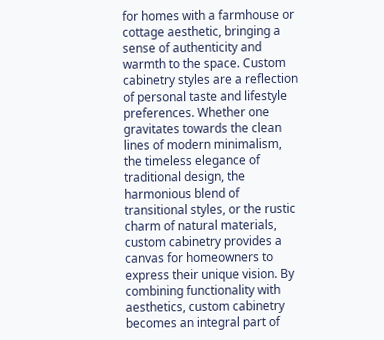for homes with a farmhouse or cottage aesthetic, bringing a sense of authenticity and warmth to the space. Custom cabinetry styles are a reflection of personal taste and lifestyle preferences. Whether one gravitates towards the clean lines of modern minimalism, the timeless elegance of traditional design, the harmonious blend of transitional styles, or the rustic charm of natural materials, custom cabinetry provides a canvas for homeowners to express their unique vision. By combining functionality with aesthetics, custom cabinetry becomes an integral part of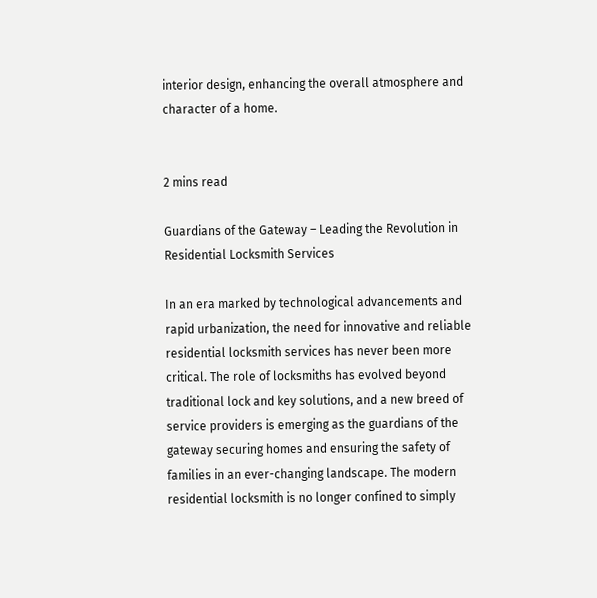interior design, enhancing the overall atmosphere and character of a home.


2 mins read

Guardians of the Gateway – Leading the Revolution in Residential Locksmith Services

In an era marked by technological advancements and rapid urbanization, the need for innovative and reliable residential locksmith services has never been more critical. The role of locksmiths has evolved beyond traditional lock and key solutions, and a new breed of service providers is emerging as the guardians of the gateway securing homes and ensuring the safety of families in an ever-changing landscape. The modern residential locksmith is no longer confined to simply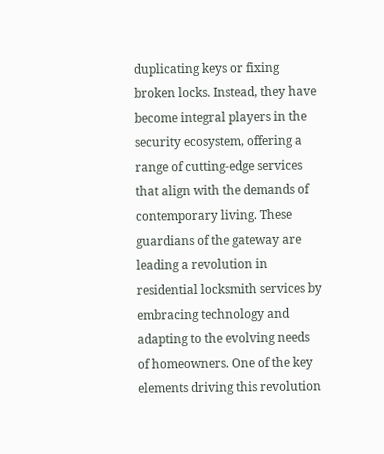duplicating keys or fixing broken locks. Instead, they have become integral players in the security ecosystem, offering a range of cutting-edge services that align with the demands of contemporary living. These guardians of the gateway are leading a revolution in residential locksmith services by embracing technology and adapting to the evolving needs of homeowners. One of the key elements driving this revolution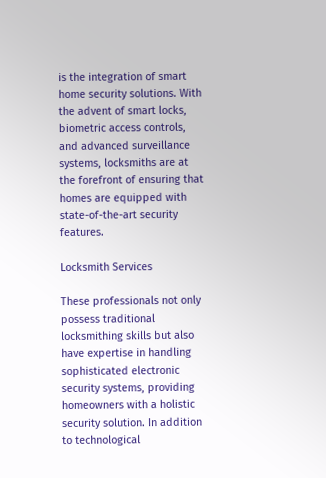is the integration of smart home security solutions. With the advent of smart locks, biometric access controls, and advanced surveillance systems, locksmiths are at the forefront of ensuring that homes are equipped with state-of-the-art security features.

Locksmith Services

These professionals not only possess traditional locksmithing skills but also have expertise in handling sophisticated electronic security systems, providing homeowners with a holistic security solution. In addition to technological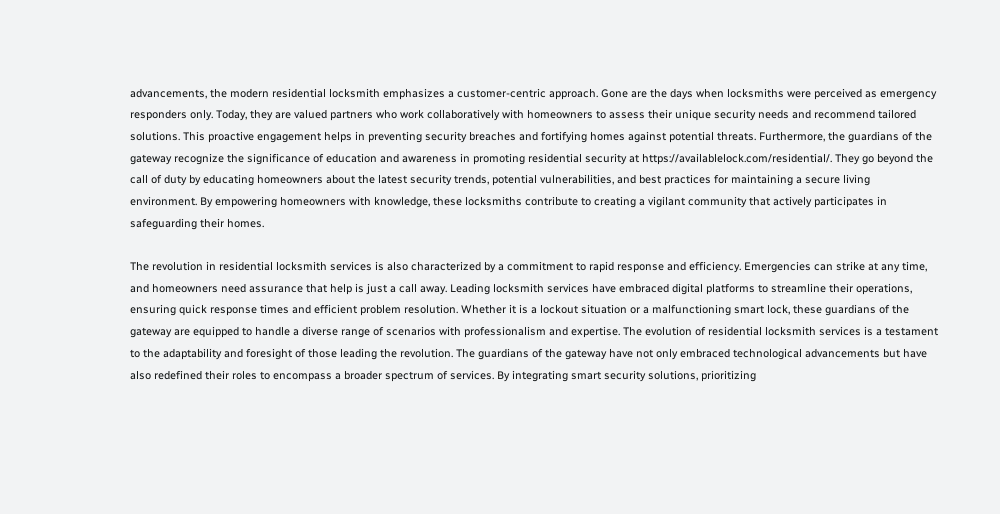advancements, the modern residential locksmith emphasizes a customer-centric approach. Gone are the days when locksmiths were perceived as emergency responders only. Today, they are valued partners who work collaboratively with homeowners to assess their unique security needs and recommend tailored solutions. This proactive engagement helps in preventing security breaches and fortifying homes against potential threats. Furthermore, the guardians of the gateway recognize the significance of education and awareness in promoting residential security at https://availablelock.com/residential/. They go beyond the call of duty by educating homeowners about the latest security trends, potential vulnerabilities, and best practices for maintaining a secure living environment. By empowering homeowners with knowledge, these locksmiths contribute to creating a vigilant community that actively participates in safeguarding their homes.

The revolution in residential locksmith services is also characterized by a commitment to rapid response and efficiency. Emergencies can strike at any time, and homeowners need assurance that help is just a call away. Leading locksmith services have embraced digital platforms to streamline their operations, ensuring quick response times and efficient problem resolution. Whether it is a lockout situation or a malfunctioning smart lock, these guardians of the gateway are equipped to handle a diverse range of scenarios with professionalism and expertise. The evolution of residential locksmith services is a testament to the adaptability and foresight of those leading the revolution. The guardians of the gateway have not only embraced technological advancements but have also redefined their roles to encompass a broader spectrum of services. By integrating smart security solutions, prioritizing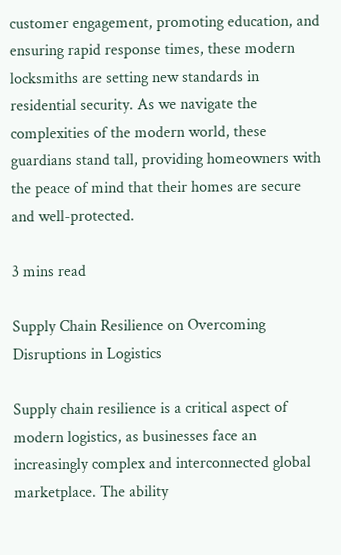customer engagement, promoting education, and ensuring rapid response times, these modern locksmiths are setting new standards in residential security. As we navigate the complexities of the modern world, these guardians stand tall, providing homeowners with the peace of mind that their homes are secure and well-protected.

3 mins read

Supply Chain Resilience on Overcoming Disruptions in Logistics

Supply chain resilience is a critical aspect of modern logistics, as businesses face an increasingly complex and interconnected global marketplace. The ability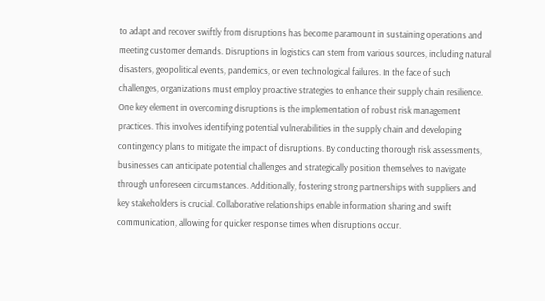to adapt and recover swiftly from disruptions has become paramount in sustaining operations and meeting customer demands. Disruptions in logistics can stem from various sources, including natural disasters, geopolitical events, pandemics, or even technological failures. In the face of such challenges, organizations must employ proactive strategies to enhance their supply chain resilience. One key element in overcoming disruptions is the implementation of robust risk management practices. This involves identifying potential vulnerabilities in the supply chain and developing contingency plans to mitigate the impact of disruptions. By conducting thorough risk assessments, businesses can anticipate potential challenges and strategically position themselves to navigate through unforeseen circumstances. Additionally, fostering strong partnerships with suppliers and key stakeholders is crucial. Collaborative relationships enable information sharing and swift communication, allowing for quicker response times when disruptions occur.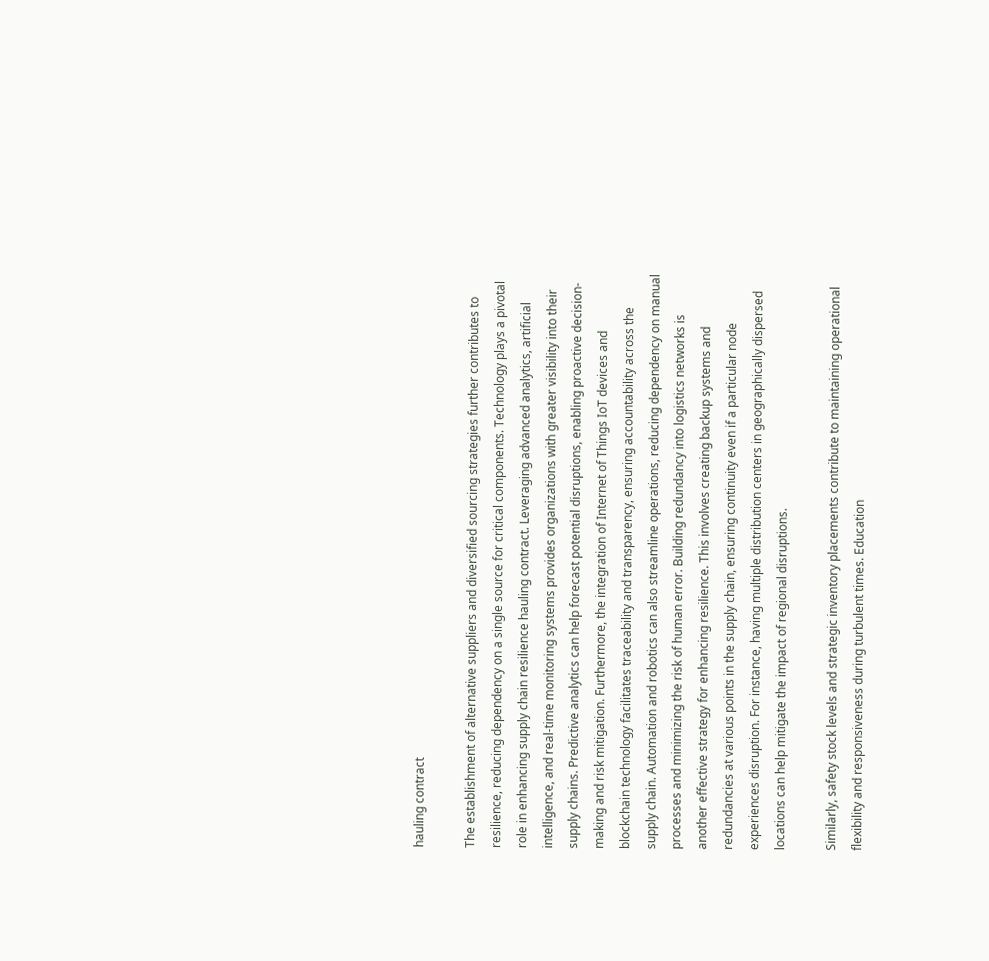hauling contract

The establishment of alternative suppliers and diversified sourcing strategies further contributes to resilience, reducing dependency on a single source for critical components. Technology plays a pivotal role in enhancing supply chain resilience hauling contract. Leveraging advanced analytics, artificial intelligence, and real-time monitoring systems provides organizations with greater visibility into their supply chains. Predictive analytics can help forecast potential disruptions, enabling proactive decision-making and risk mitigation. Furthermore, the integration of Internet of Things IoT devices and blockchain technology facilitates traceability and transparency, ensuring accountability across the supply chain. Automation and robotics can also streamline operations, reducing dependency on manual processes and minimizing the risk of human error. Building redundancy into logistics networks is another effective strategy for enhancing resilience. This involves creating backup systems and redundancies at various points in the supply chain, ensuring continuity even if a particular node experiences disruption. For instance, having multiple distribution centers in geographically dispersed locations can help mitigate the impact of regional disruptions.

Similarly, safety stock levels and strategic inventory placements contribute to maintaining operational flexibility and responsiveness during turbulent times. Education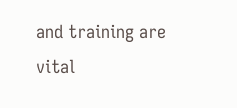and training are vital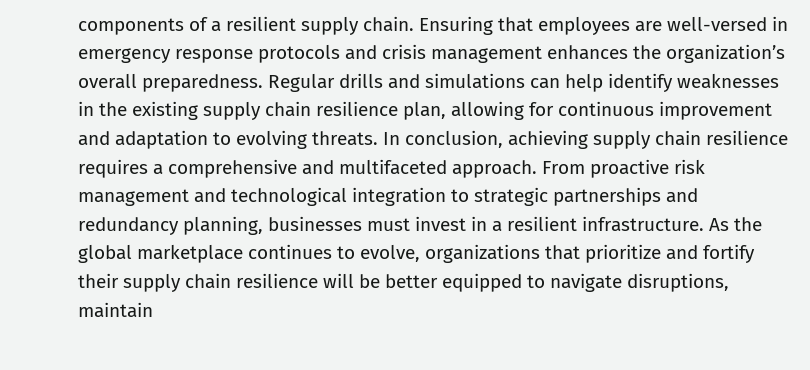components of a resilient supply chain. Ensuring that employees are well-versed in emergency response protocols and crisis management enhances the organization’s overall preparedness. Regular drills and simulations can help identify weaknesses in the existing supply chain resilience plan, allowing for continuous improvement and adaptation to evolving threats. In conclusion, achieving supply chain resilience requires a comprehensive and multifaceted approach. From proactive risk management and technological integration to strategic partnerships and redundancy planning, businesses must invest in a resilient infrastructure. As the global marketplace continues to evolve, organizations that prioritize and fortify their supply chain resilience will be better equipped to navigate disruptions, maintain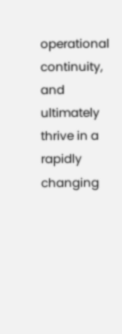operational continuity, and ultimately thrive in a rapidly changing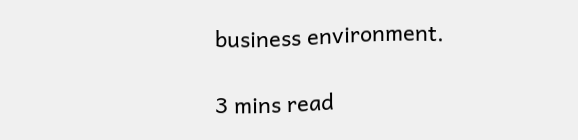business environment.

3 mins read